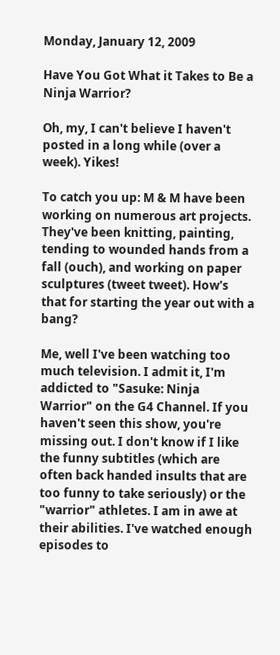Monday, January 12, 2009

Have You Got What it Takes to Be a Ninja Warrior?

Oh, my, I can't believe I haven't posted in a long while (over a week). Yikes!

To catch you up: M & M have been working on numerous art projects. They've been knitting, painting, tending to wounded hands from a fall (ouch), and working on paper sculptures (tweet tweet). How's that for starting the year out with a bang?

Me, well I've been watching too much television. I admit it, I'm addicted to "Sasuke: Ninja Warrior" on the G4 Channel. If you haven't seen this show, you're missing out. I don't know if I like the funny subtitles (which are often back handed insults that are too funny to take seriously) or the "warrior" athletes. I am in awe at their abilities. I've watched enough episodes to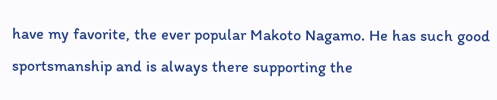have my favorite, the ever popular Makoto Nagamo. He has such good sportsmanship and is always there supporting the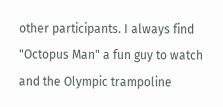other participants. I always find "Octopus Man" a fun guy to watch and the Olympic trampoline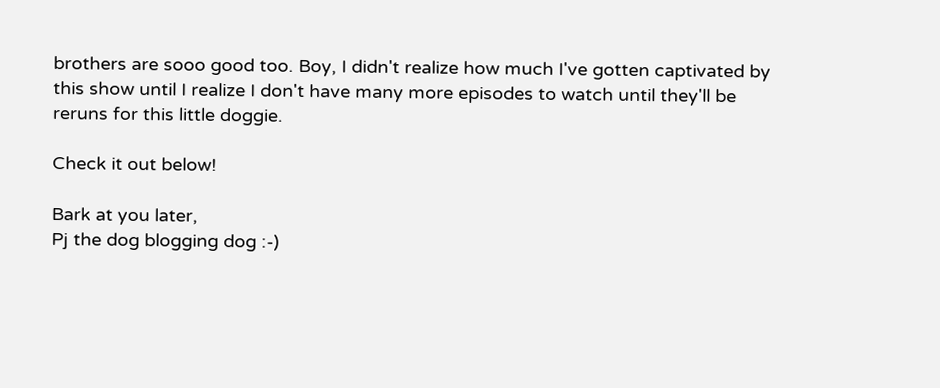brothers are sooo good too. Boy, I didn't realize how much I've gotten captivated by this show until I realize I don't have many more episodes to watch until they'll be reruns for this little doggie.

Check it out below!

Bark at you later,
Pj the dog blogging dog :-)